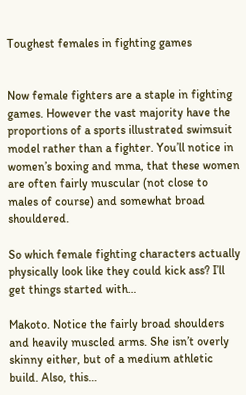Toughest females in fighting games


Now female fighters are a staple in fighting games. However the vast majority have the proportions of a sports illustrated swimsuit model rather than a fighter. You’ll notice in women’s boxing and mma, that these women are often fairly muscular (not close to males of course) and somewhat broad shouldered.

So which female fighting characters actually physically look like they could kick ass? I’ll get things started with…

Makoto. Notice the fairly broad shoulders and heavily muscled arms. She isn’t overly skinny either, but of a medium athletic build. Also, this…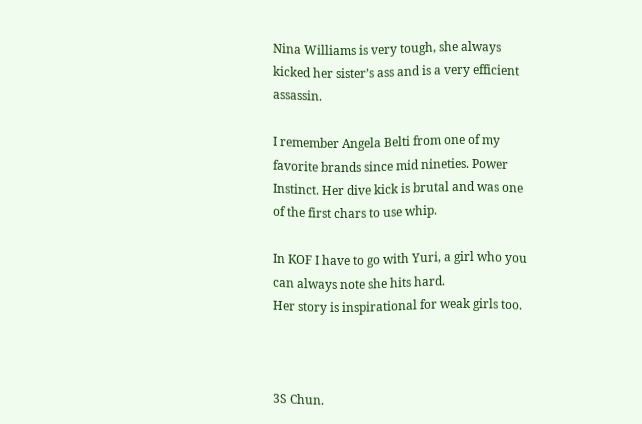Nina Williams is very tough, she always kicked her sister’s ass and is a very efficient assassin.

I remember Angela Belti from one of my favorite brands since mid nineties. Power Instinct. Her dive kick is brutal and was one of the first chars to use whip.

In KOF I have to go with Yuri, a girl who you can always note she hits hard.
Her story is inspirational for weak girls too.



3S Chun.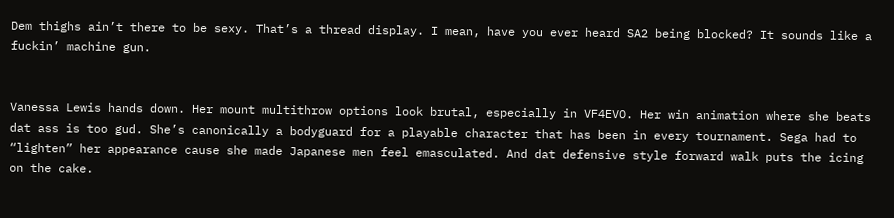Dem thighs ain’t there to be sexy. That’s a thread display. I mean, have you ever heard SA2 being blocked? It sounds like a fuckin’ machine gun.


Vanessa Lewis hands down. Her mount multithrow options look brutal, especially in VF4EVO. Her win animation where she beats dat ass is too gud. She’s canonically a bodyguard for a playable character that has been in every tournament. Sega had to “lighten” her appearance cause she made Japanese men feel emasculated. And dat defensive style forward walk puts the icing on the cake.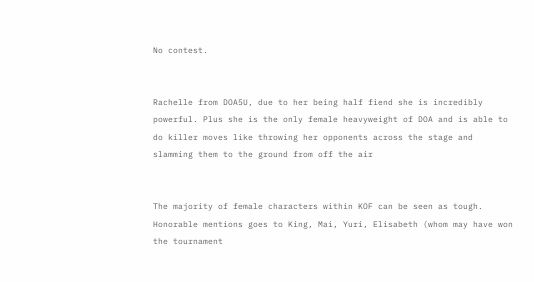No contest.


Rachelle from DOA5U, due to her being half fiend she is incredibly powerful. Plus she is the only female heavyweight of DOA and is able to do killer moves like throwing her opponents across the stage and slamming them to the ground from off the air


The majority of female characters within KOF can be seen as tough. Honorable mentions goes to King, Mai, Yuri, Elisabeth (whom may have won the tournament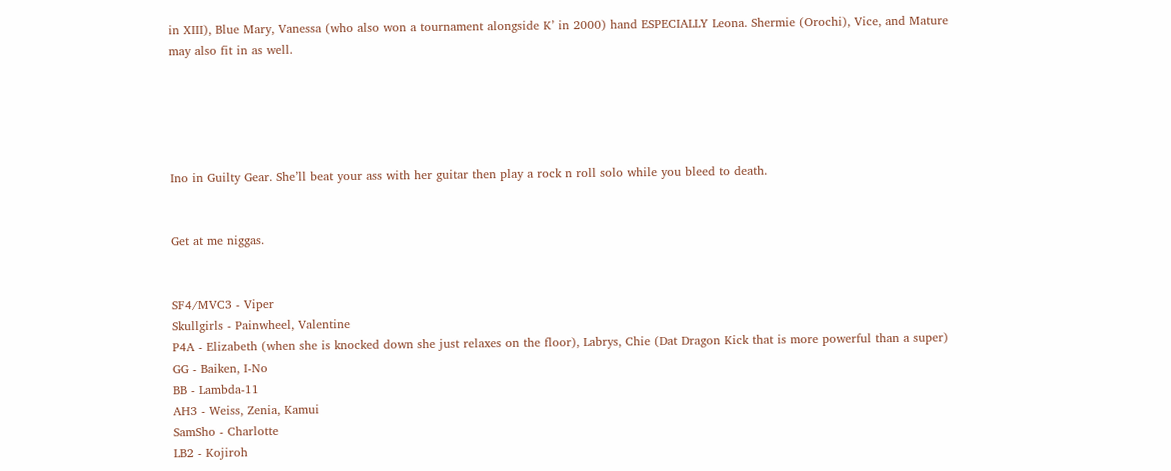in XIII), Blue Mary, Vanessa (who also won a tournament alongside K’ in 2000) hand ESPECIALLY Leona. Shermie (Orochi), Vice, and Mature may also fit in as well.





Ino in Guilty Gear. She’ll beat your ass with her guitar then play a rock n roll solo while you bleed to death.


Get at me niggas.


SF4/MVC3 - Viper
Skullgirls - Painwheel, Valentine
P4A - Elizabeth (when she is knocked down she just relaxes on the floor), Labrys, Chie (Dat Dragon Kick that is more powerful than a super)
GG - Baiken, I-No
BB - Lambda-11
AH3 - Weiss, Zenia, Kamui
SamSho - Charlotte
LB2 - Kojiroh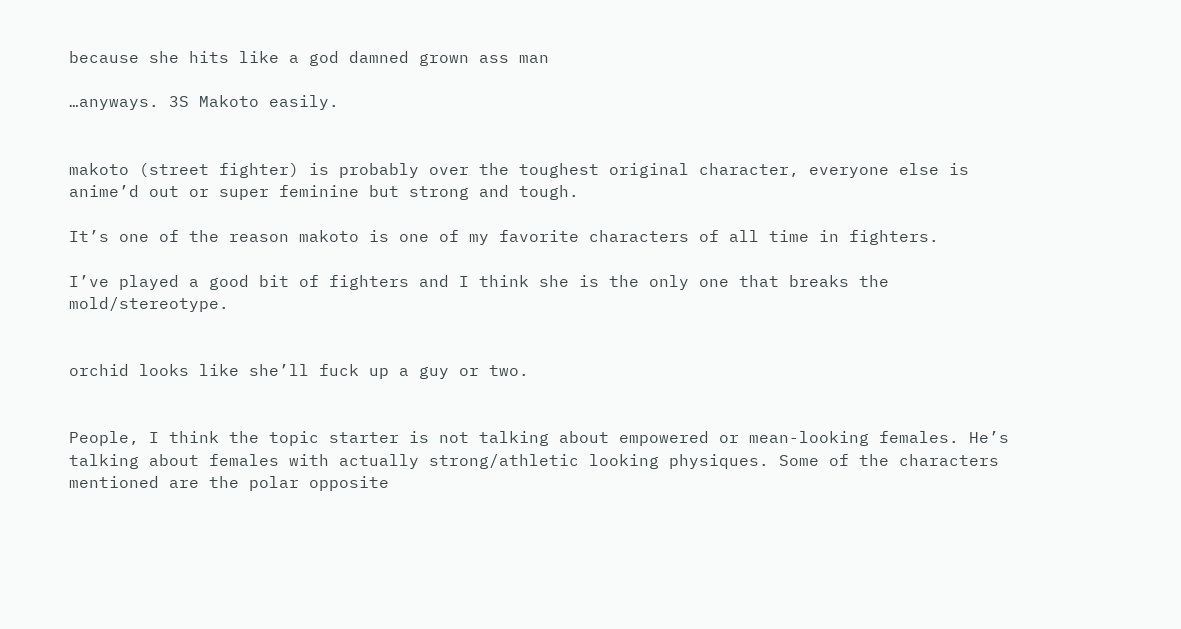because she hits like a god damned grown ass man

…anyways. 3S Makoto easily.


makoto (street fighter) is probably over the toughest original character, everyone else is anime’d out or super feminine but strong and tough.

It’s one of the reason makoto is one of my favorite characters of all time in fighters.

I’ve played a good bit of fighters and I think she is the only one that breaks the mold/stereotype.


orchid looks like she’ll fuck up a guy or two.


People, I think the topic starter is not talking about empowered or mean-looking females. He’s talking about females with actually strong/athletic looking physiques. Some of the characters mentioned are the polar opposite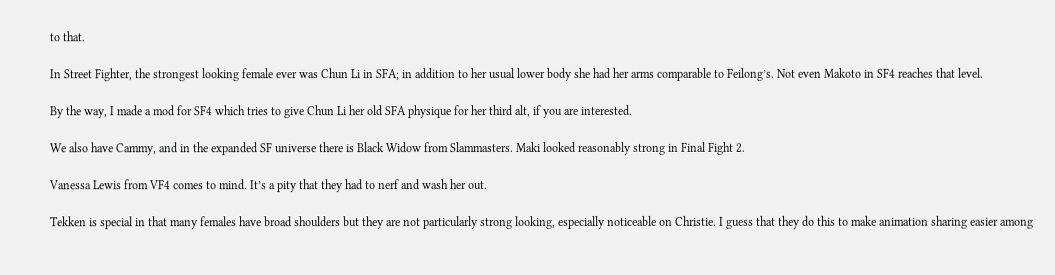to that.

In Street Fighter, the strongest looking female ever was Chun Li in SFA; in addition to her usual lower body she had her arms comparable to Feilong’s. Not even Makoto in SF4 reaches that level.

By the way, I made a mod for SF4 which tries to give Chun Li her old SFA physique for her third alt, if you are interested.

We also have Cammy, and in the expanded SF universe there is Black Widow from Slammasters. Maki looked reasonably strong in Final Fight 2.

Vanessa Lewis from VF4 comes to mind. It’s a pity that they had to nerf and wash her out.

Tekken is special in that many females have broad shoulders but they are not particularly strong looking, especially noticeable on Christie. I guess that they do this to make animation sharing easier among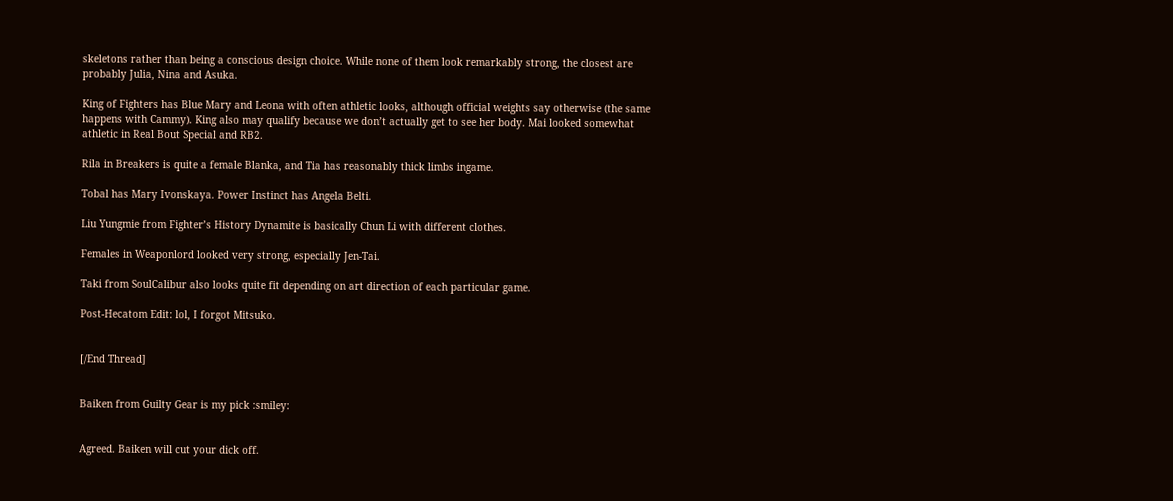skeletons rather than being a conscious design choice. While none of them look remarkably strong, the closest are probably Julia, Nina and Asuka.

King of Fighters has Blue Mary and Leona with often athletic looks, although official weights say otherwise (the same happens with Cammy). King also may qualify because we don’t actually get to see her body. Mai looked somewhat athletic in Real Bout Special and RB2.

Rila in Breakers is quite a female Blanka, and Tia has reasonably thick limbs ingame.

Tobal has Mary Ivonskaya. Power Instinct has Angela Belti.

Liu Yungmie from Fighter’s History Dynamite is basically Chun Li with different clothes.

Females in Weaponlord looked very strong, especially Jen-Tai.

Taki from SoulCalibur also looks quite fit depending on art direction of each particular game.

Post-Hecatom Edit: lol, I forgot Mitsuko.


[/End Thread]


Baiken from Guilty Gear is my pick :smiley:


Agreed. Baiken will cut your dick off.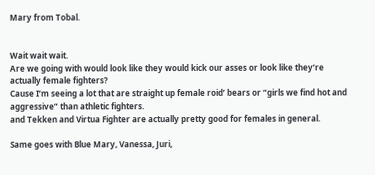Mary from Tobal.


Wait wait wait.
Are we going with would look like they would kick our asses or look like they’re actually female fighters?
Cause I’m seeing a lot that are straight up female roid’ bears or “girls we find hot and aggressive” than athletic fighters.
and Tekken and Virtua Fighter are actually pretty good for females in general.

Same goes with Blue Mary, Vanessa, Juri,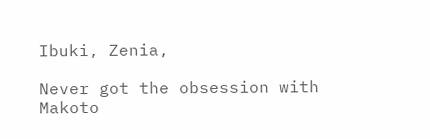Ibuki, Zenia,

Never got the obsession with Makoto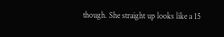though. She straight up looks like a 15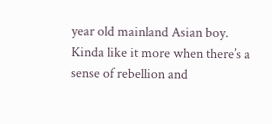year old mainland Asian boy.
Kinda like it more when there’s a sense of rebellion and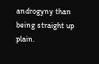androgyny than being straight up plain.